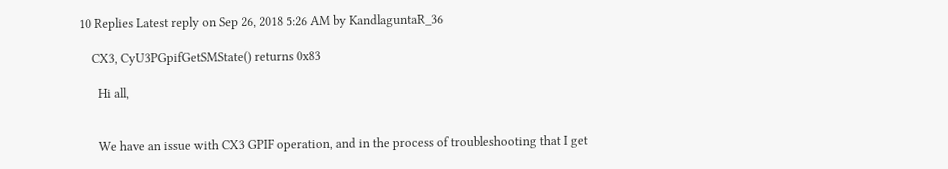10 Replies Latest reply on Sep 26, 2018 5:26 AM by KandlaguntaR_36

    CX3, CyU3PGpifGetSMState() returns 0x83

      Hi all,


      We have an issue with CX3 GPIF operation, and in the process of troubleshooting that I get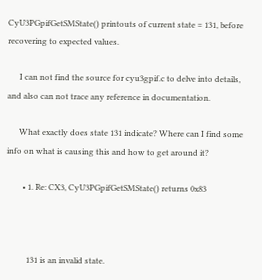CyU3PGpifGetSMState() printouts of current state = 131, before recovering to expected values.

      I can not find the source for cyu3gpif.c to delve into details, and also can not trace any reference in documentation.

      What exactly does state 131 indicate? Where can I find some info on what is causing this and how to get around it?

        • 1. Re: CX3, CyU3PGpifGetSMState() returns 0x83



          131 is an invalid state.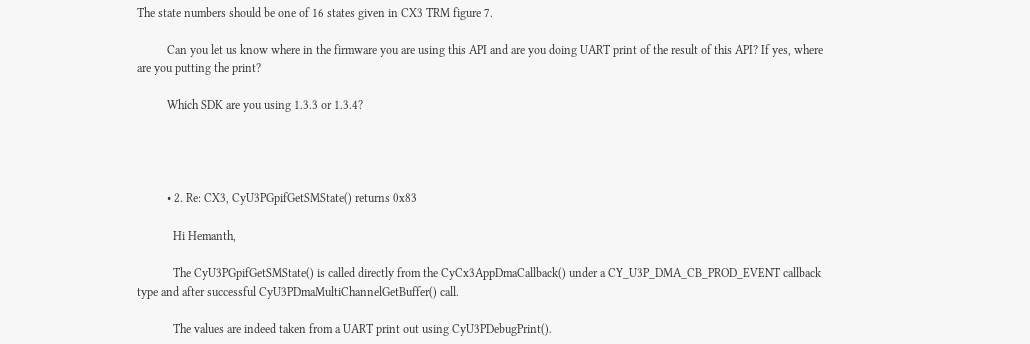The state numbers should be one of 16 states given in CX3 TRM figure 7.

          Can you let us know where in the firmware you are using this API and are you doing UART print of the result of this API? If yes, where are you putting the print?

          Which SDK are you using 1.3.3 or 1.3.4?




          • 2. Re: CX3, CyU3PGpifGetSMState() returns 0x83

            Hi Hemanth,

            The CyU3PGpifGetSMState() is called directly from the CyCx3AppDmaCallback() under a CY_U3P_DMA_CB_PROD_EVENT callback type and after successful CyU3PDmaMultiChannelGetBuffer() call.

            The values are indeed taken from a UART print out using CyU3PDebugPrint().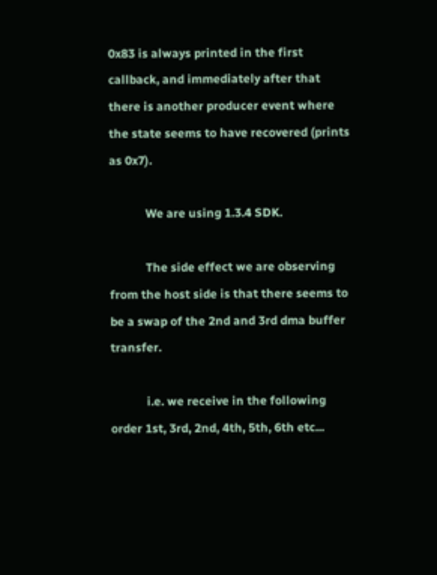0x83 is always printed in the first callback, and immediately after that there is another producer event where the state seems to have recovered (prints as 0x7).

            We are using 1.3.4 SDK.

            The side effect we are observing from the host side is that there seems to be a swap of the 2nd and 3rd dma buffer transfer.

            i.e. we receive in the following order 1st, 3rd, 2nd, 4th, 5th, 6th etc...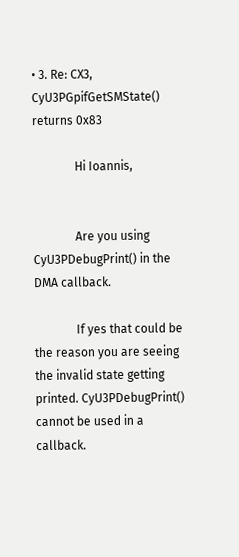• 3. Re: CX3, CyU3PGpifGetSMState() returns 0x83

              Hi Ioannis,


              Are you using CyU3PDebugPrint() in the DMA callback.

              If yes that could be the reason you are seeing the invalid state getting printed. CyU3PDebugPrint() cannot be used in a callback.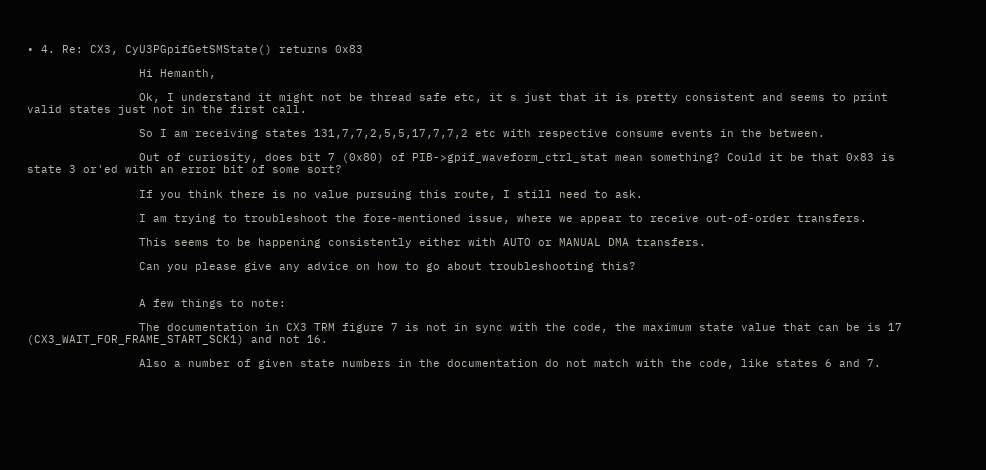• 4. Re: CX3, CyU3PGpifGetSMState() returns 0x83

                Hi Hemanth,

                Ok, I understand it might not be thread safe etc, it s just that it is pretty consistent and seems to print valid states just not in the first call.

                So I am receiving states 131,7,7,2,5,5,17,7,7,2 etc with respective consume events in the between.

                Out of curiosity, does bit 7 (0x80) of PIB->gpif_waveform_ctrl_stat mean something? Could it be that 0x83 is state 3 or'ed with an error bit of some sort?

                If you think there is no value pursuing this route, I still need to ask.

                I am trying to troubleshoot the fore-mentioned issue, where we appear to receive out-of-order transfers.

                This seems to be happening consistently either with AUTO or MANUAL DMA transfers.

                Can you please give any advice on how to go about troubleshooting this?


                A few things to note:

                The documentation in CX3 TRM figure 7 is not in sync with the code, the maximum state value that can be is 17 (CX3_WAIT_FOR_FRAME_START_SCK1) and not 16.

                Also a number of given state numbers in the documentation do not match with the code, like states 6 and 7.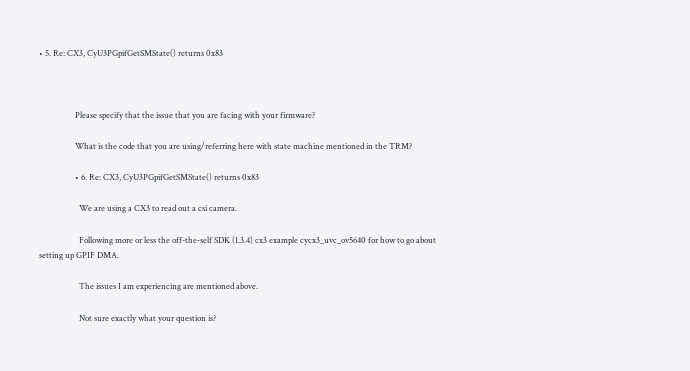• 5. Re: CX3, CyU3PGpifGetSMState() returns 0x83



                  Please specify that the issue that you are facing with your firmware?

                  What is the code that you are using/referring here with state machine mentioned in the TRM?

                  • 6. Re: CX3, CyU3PGpifGetSMState() returns 0x83

                    We are using a CX3 to read out a csi camera.

                    Following more or less the off-the-self SDK (1.3.4) cx3 example cycx3_uvc_ov5640 for how to go about setting up GPIF DMA.

                    The issues I am experiencing are mentioned above.

                    Not sure exactly what your question is?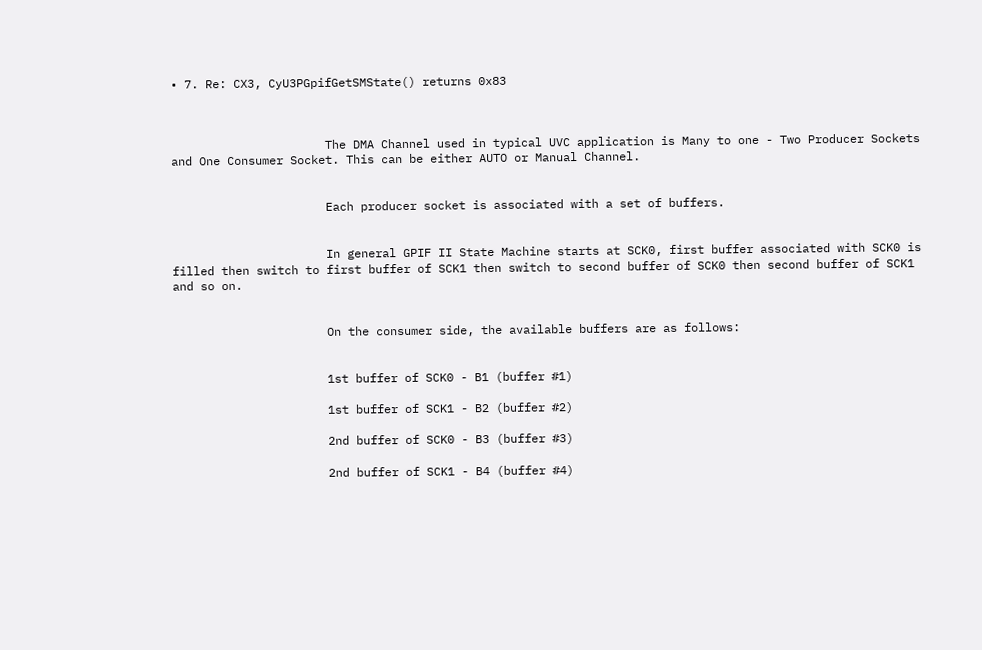• 7. Re: CX3, CyU3PGpifGetSMState() returns 0x83



                      The DMA Channel used in typical UVC application is Many to one - Two Producer Sockets and One Consumer Socket. This can be either AUTO or Manual Channel.


                      Each producer socket is associated with a set of buffers.


                      In general GPIF II State Machine starts at SCK0, first buffer associated with SCK0 is filled then switch to first buffer of SCK1 then switch to second buffer of SCK0 then second buffer of SCK1 and so on.


                      On the consumer side, the available buffers are as follows:


                      1st buffer of SCK0 - B1 (buffer #1)

                      1st buffer of SCK1 - B2 (buffer #2)

                      2nd buffer of SCK0 - B3 (buffer #3)

                      2nd buffer of SCK1 - B4 (buffer #4)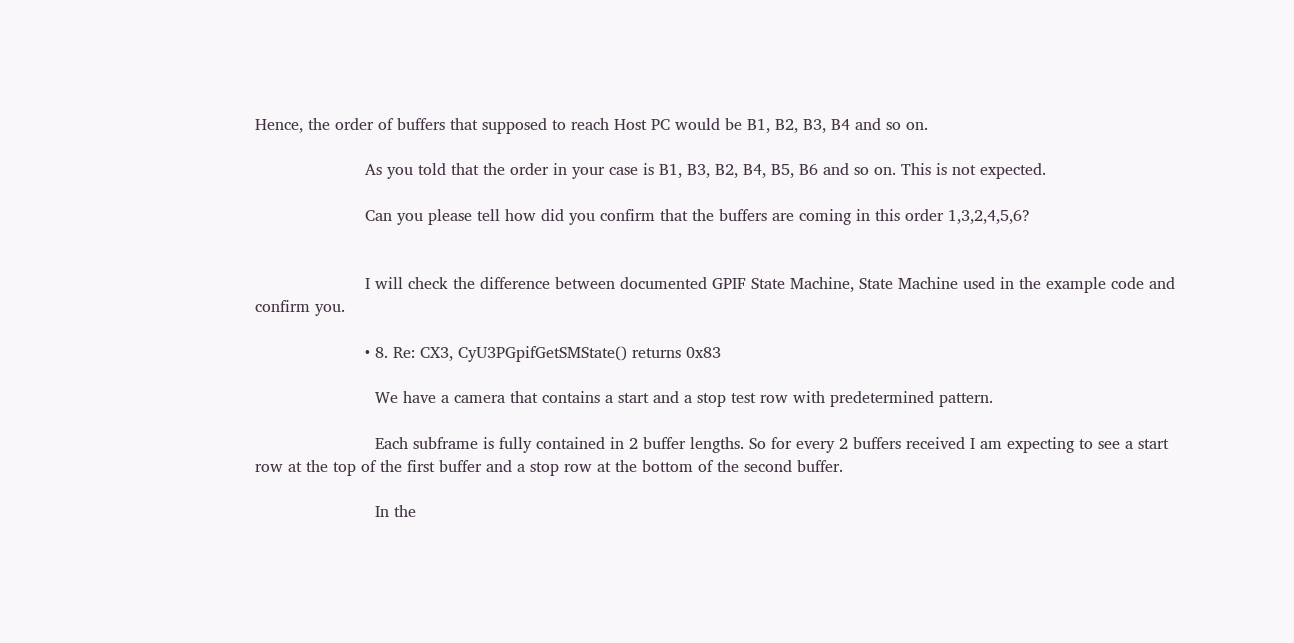Hence, the order of buffers that supposed to reach Host PC would be B1, B2, B3, B4 and so on.

                      As you told that the order in your case is B1, B3, B2, B4, B5, B6 and so on. This is not expected.

                      Can you please tell how did you confirm that the buffers are coming in this order 1,3,2,4,5,6?


                      I will check the difference between documented GPIF State Machine, State Machine used in the example code and confirm you.

                      • 8. Re: CX3, CyU3PGpifGetSMState() returns 0x83

                        We have a camera that contains a start and a stop test row with predetermined pattern.

                        Each subframe is fully contained in 2 buffer lengths. So for every 2 buffers received I am expecting to see a start row at the top of the first buffer and a stop row at the bottom of the second buffer.

                        In the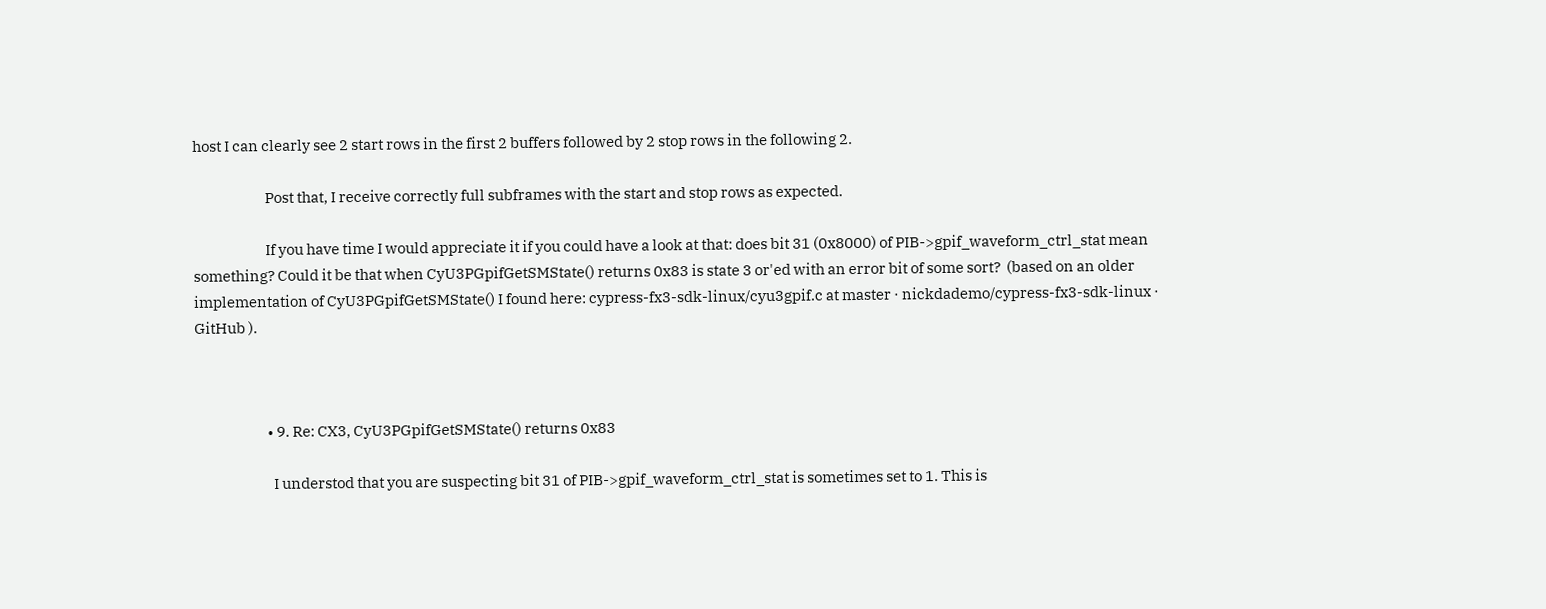host I can clearly see 2 start rows in the first 2 buffers followed by 2 stop rows in the following 2.

                        Post that, I receive correctly full subframes with the start and stop rows as expected.

                        If you have time I would appreciate it if you could have a look at that: does bit 31 (0x8000) of PIB->gpif_waveform_ctrl_stat mean something? Could it be that when CyU3PGpifGetSMState() returns 0x83 is state 3 or'ed with an error bit of some sort?  (based on an older implementation of CyU3PGpifGetSMState() I found here: cypress-fx3-sdk-linux/cyu3gpif.c at master · nickdademo/cypress-fx3-sdk-linux · GitHub ).



                        • 9. Re: CX3, CyU3PGpifGetSMState() returns 0x83

                          I understod that you are suspecting bit 31 of PIB->gpif_waveform_ctrl_stat is sometimes set to 1. This is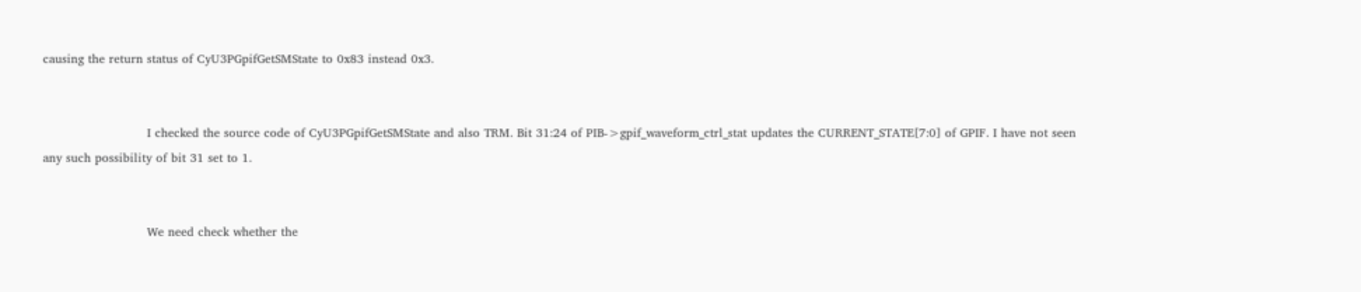causing the return status of CyU3PGpifGetSMState to 0x83 instead 0x3.


                          I checked the source code of CyU3PGpifGetSMState and also TRM. Bit 31:24 of PIB->gpif_waveform_ctrl_stat updates the CURRENT_STATE[7:0] of GPIF. I have not seen any such possibility of bit 31 set to 1.


                          We need check whether the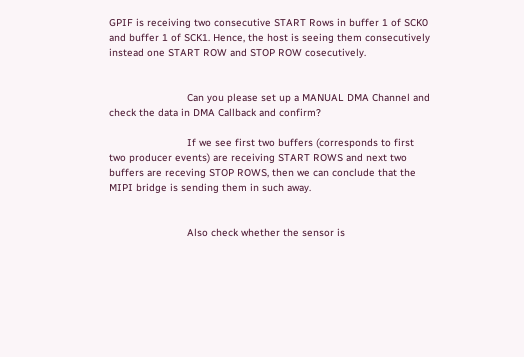GPIF is receiving two consecutive START Rows in buffer 1 of SCK0 and buffer 1 of SCK1. Hence, the host is seeing them consecutively instead one START ROW and STOP ROW cosecutively.


                          Can you please set up a MANUAL DMA Channel and check the data in DMA Callback and confirm?

                          If we see first two buffers (corresponds to first two producer events) are receiving START ROWS and next two buffers are receving STOP ROWS, then we can conclude that the MIPI bridge is sending them in such away.


                          Also check whether the sensor is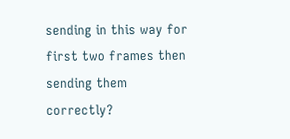sending in this way for first two frames then sending them correctly?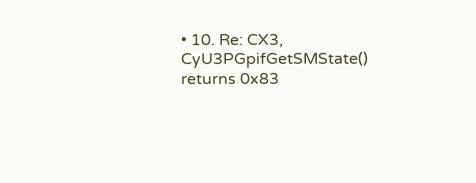• 10. Re: CX3, CyU3PGpifGetSMState() returns 0x83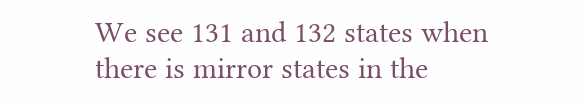We see 131 and 132 states when there is mirror states in the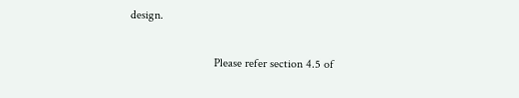design.

                            Please refer section 4.5 of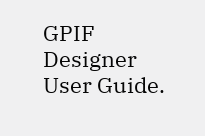GPIF Designer User Guide.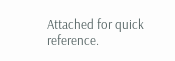Attached for quick reference.